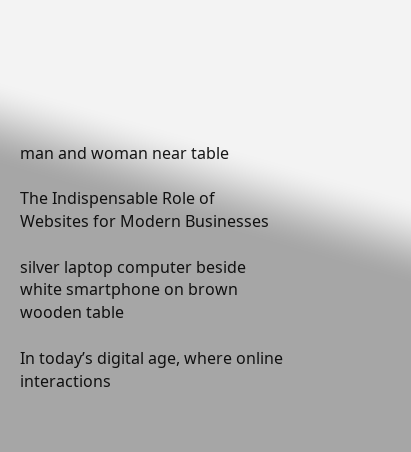man and woman near table

The Indispensable Role of Websites for Modern Businesses

silver laptop computer beside white smartphone on brown wooden table

In today’s digital age, where online interactions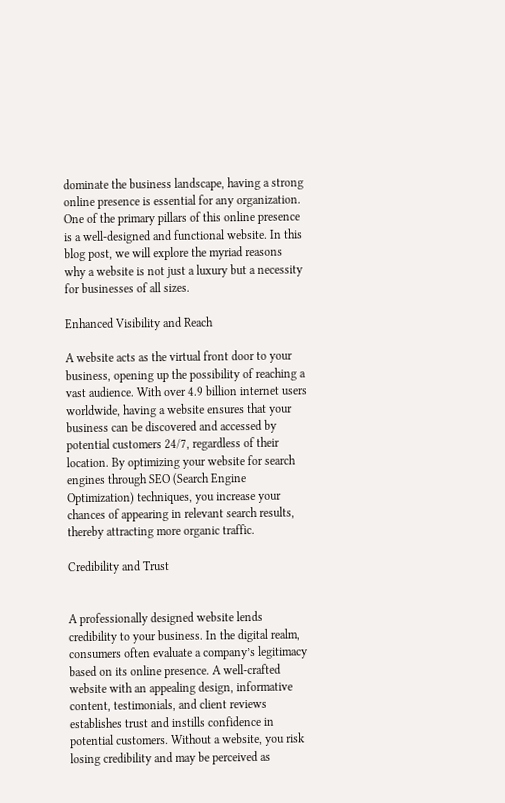dominate the business landscape, having a strong online presence is essential for any organization. One of the primary pillars of this online presence is a well-designed and functional website. In this blog post, we will explore the myriad reasons why a website is not just a luxury but a necessity for businesses of all sizes.

Enhanced Visibility and Reach

A website acts as the virtual front door to your business, opening up the possibility of reaching a vast audience. With over 4.9 billion internet users worldwide, having a website ensures that your business can be discovered and accessed by potential customers 24/7, regardless of their location. By optimizing your website for search engines through SEO (Search Engine Optimization) techniques, you increase your chances of appearing in relevant search results, thereby attracting more organic traffic.

Credibility and Trust


A professionally designed website lends credibility to your business. In the digital realm, consumers often evaluate a company’s legitimacy based on its online presence. A well-crafted website with an appealing design, informative content, testimonials, and client reviews establishes trust and instills confidence in potential customers. Without a website, you risk losing credibility and may be perceived as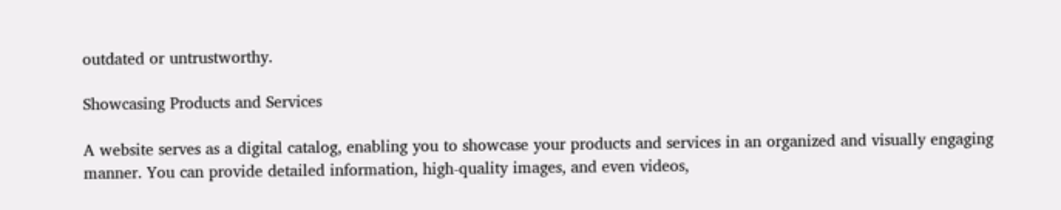outdated or untrustworthy.

Showcasing Products and Services

A website serves as a digital catalog, enabling you to showcase your products and services in an organized and visually engaging manner. You can provide detailed information, high-quality images, and even videos,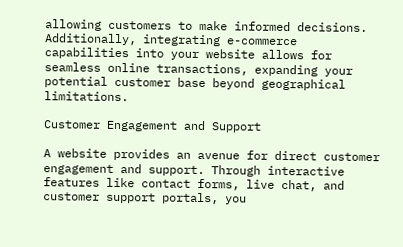allowing customers to make informed decisions. Additionally, integrating e-commerce capabilities into your website allows for seamless online transactions, expanding your potential customer base beyond geographical limitations.

Customer Engagement and Support

A website provides an avenue for direct customer engagement and support. Through interactive features like contact forms, live chat, and customer support portals, you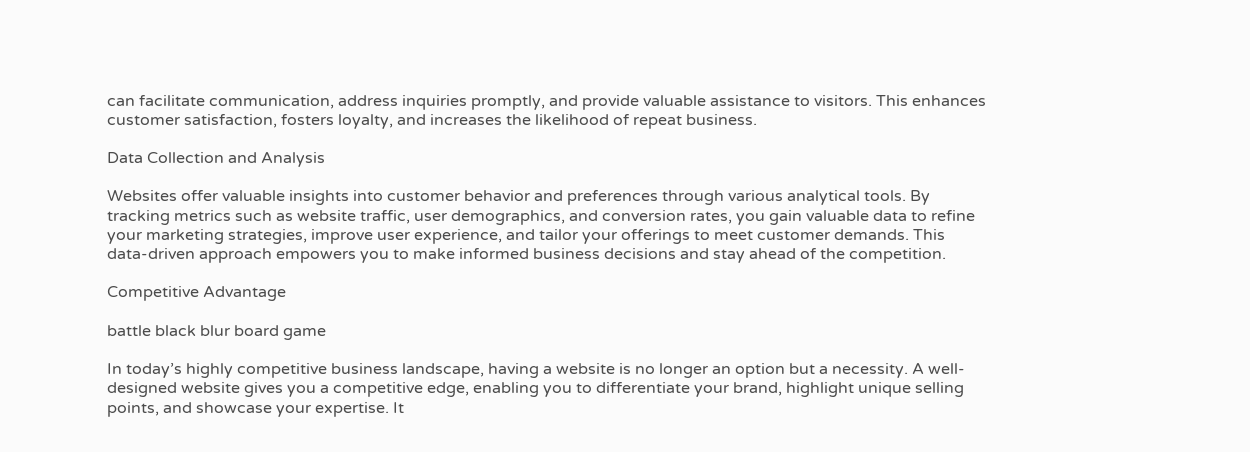can facilitate communication, address inquiries promptly, and provide valuable assistance to visitors. This enhances customer satisfaction, fosters loyalty, and increases the likelihood of repeat business.

Data Collection and Analysis

Websites offer valuable insights into customer behavior and preferences through various analytical tools. By tracking metrics such as website traffic, user demographics, and conversion rates, you gain valuable data to refine your marketing strategies, improve user experience, and tailor your offerings to meet customer demands. This data-driven approach empowers you to make informed business decisions and stay ahead of the competition.

Competitive Advantage

battle black blur board game

In today’s highly competitive business landscape, having a website is no longer an option but a necessity. A well-designed website gives you a competitive edge, enabling you to differentiate your brand, highlight unique selling points, and showcase your expertise. It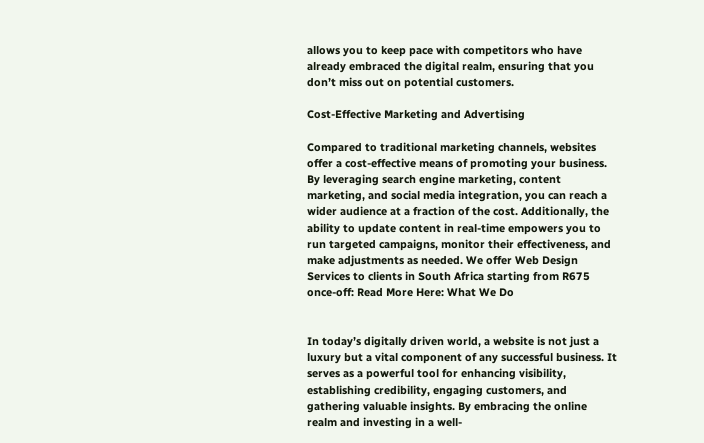allows you to keep pace with competitors who have already embraced the digital realm, ensuring that you don’t miss out on potential customers.

Cost-Effective Marketing and Advertising

Compared to traditional marketing channels, websites offer a cost-effective means of promoting your business. By leveraging search engine marketing, content marketing, and social media integration, you can reach a wider audience at a fraction of the cost. Additionally, the ability to update content in real-time empowers you to run targeted campaigns, monitor their effectiveness, and make adjustments as needed. We offer Web Design Services to clients in South Africa starting from R675 once-off: Read More Here: What We Do


In today’s digitally driven world, a website is not just a luxury but a vital component of any successful business. It serves as a powerful tool for enhancing visibility, establishing credibility, engaging customers, and gathering valuable insights. By embracing the online realm and investing in a well-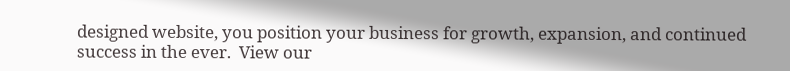designed website, you position your business for growth, expansion, and continued success in the ever.  View our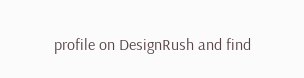profile on DesignRush and find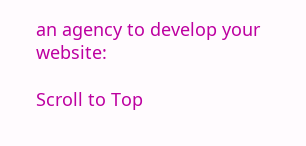an agency to develop your website:

Scroll to Top